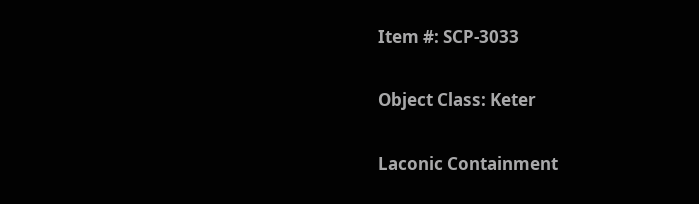Item #: SCP-3033

Object Class: Keter

Laconic Containment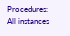Procedures: All instances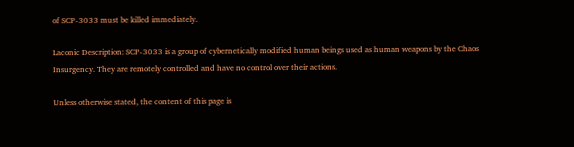of SCP-3033 must be killed immediately.

Laconic Description: SCP-3033 is a group of cybernetically modified human beings used as human weapons by the Chaos Insurgency. They are remotely controlled and have no control over their actions.

Unless otherwise stated, the content of this page is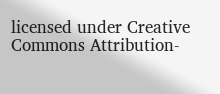licensed under Creative Commons Attribution-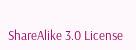ShareAlike 3.0 License